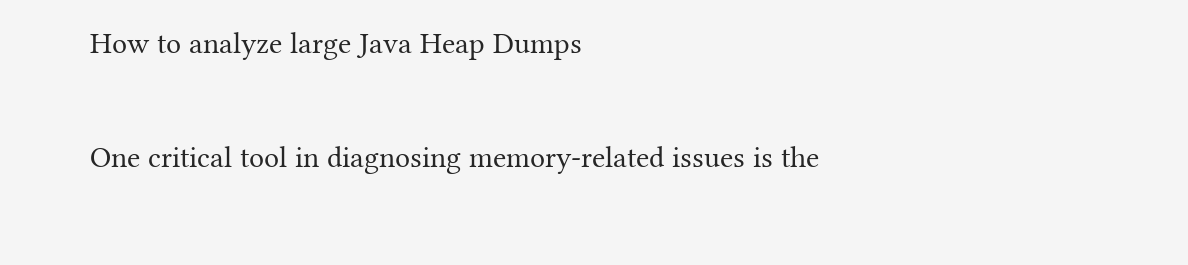How to analyze large Java Heap Dumps

One critical tool in diagnosing memory-related issues is the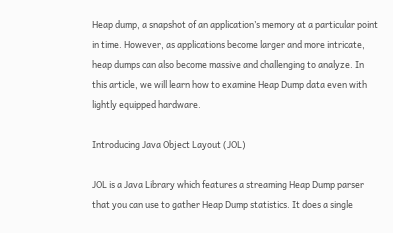Heap dump, a snapshot of an application’s memory at a particular point in time. However, as applications become larger and more intricate, heap dumps can also become massive and challenging to analyze. In this article, we will learn how to examine Heap Dump data even with lightly equipped hardware.

Introducing Java Object Layout (JOL)

JOL is a Java Library which features a streaming Heap Dump parser that you can use to gather Heap Dump statistics. It does a single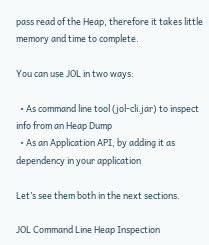pass read of the Heap, therefore it takes little memory and time to complete.

You can use JOL in two ways:

  • As command line tool (jol-cli.jar) to inspect info from an Heap Dump
  • As an Application API, by adding it as dependency in your application

Let’s see them both in the next sections.

JOL Command Line Heap Inspection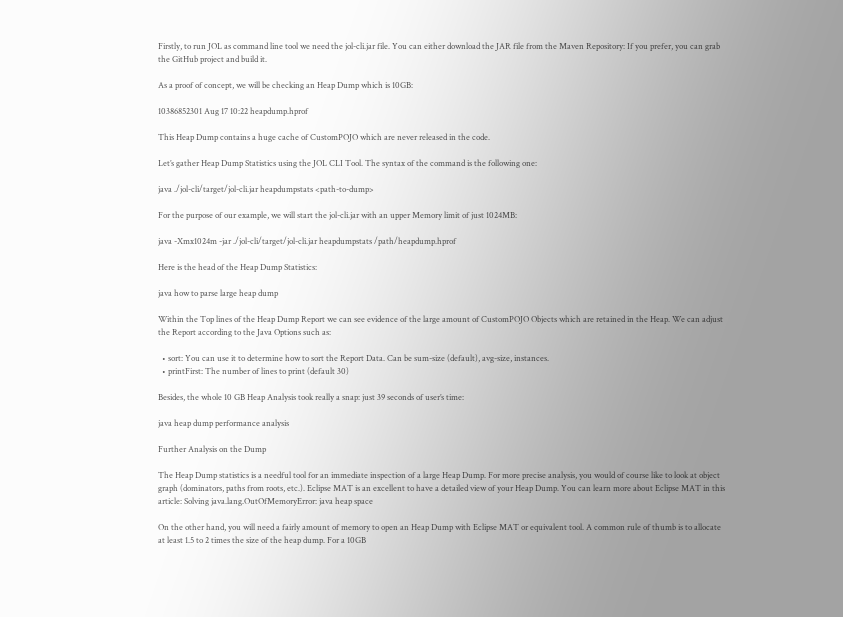Firstly, to run JOL as command line tool we need the jol-cli.jar file. You can either download the JAR file from the Maven Repository: If you prefer, you can grab the GitHub project and build it.

As a proof of concept, we will be checking an Heap Dump which is 10GB:

10386852301 Aug 17 10:22 heapdump.hprof

This Heap Dump contains a huge cache of CustomPOJO which are never released in the code.

Let’s gather Heap Dump Statistics using the JOL CLI Tool. The syntax of the command is the following one:

java ./jol-cli/target/jol-cli.jar heapdumpstats <path-to-dump>

For the purpose of our example, we will start the jol-cli.jar with an upper Memory limit of just 1024MB:

java -Xmx1024m -jar ./jol-cli/target/jol-cli.jar heapdumpstats /path/heapdump.hprof

Here is the head of the Heap Dump Statistics:

java how to parse large heap dump

Within the Top lines of the Heap Dump Report we can see evidence of the large amount of CustomPOJO Objects which are retained in the Heap. We can adjust the Report according to the Java Options such as:

  • sort: You can use it to determine how to sort the Report Data. Can be sum-size (default), avg-size, instances.
  • printFirst: The number of lines to print (default 30)

Besides, the whole 10 GB Heap Analysis took really a snap: just 39 seconds of user’s time:

java heap dump performance analysis

Further Analysis on the Dump

The Heap Dump statistics is a needful tool for an immediate inspection of a large Heap Dump. For more precise analysis, you would of course like to look at object graph (dominators, paths from roots, etc.). Eclipse MAT is an excellent to have a detailed view of your Heap Dump. You can learn more about Eclipse MAT in this article: Solving java.lang.OutOfMemoryError: java heap space

On the other hand, you will need a fairly amount of memory to open an Heap Dump with Eclipse MAT or equivalent tool. A common rule of thumb is to allocate at least 1.5 to 2 times the size of the heap dump. For a 10GB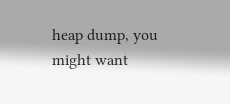heap dump, you might want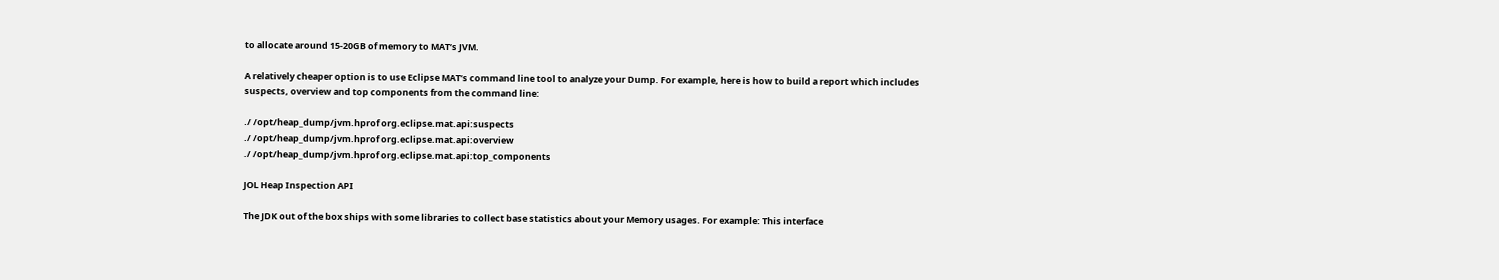to allocate around 15-20GB of memory to MAT’s JVM.

A relatively cheaper option is to use Eclipse MAT’s command line tool to analyze your Dump. For example, here is how to build a report which includes suspects, overview and top components from the command line:

./ /opt/heap_dump/jvm.hprof org.eclipse.mat.api:suspects
./ /opt/heap_dump/jvm.hprof org.eclipse.mat.api:overview
./ /opt/heap_dump/jvm.hprof org.eclipse.mat.api:top_components

JOL Heap Inspection API

The JDK out of the box ships with some libraries to collect base statistics about your Memory usages. For example: This interface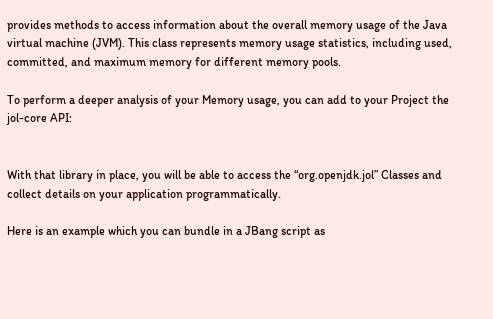provides methods to access information about the overall memory usage of the Java virtual machine (JVM). This class represents memory usage statistics, including used, committed, and maximum memory for different memory pools.

To perform a deeper analysis of your Memory usage, you can add to your Project the jol-core API:


With that library in place, you will be able to access the “org.openjdk.jol” Classes and collect details on your application programmatically.

Here is an example which you can bundle in a JBang script as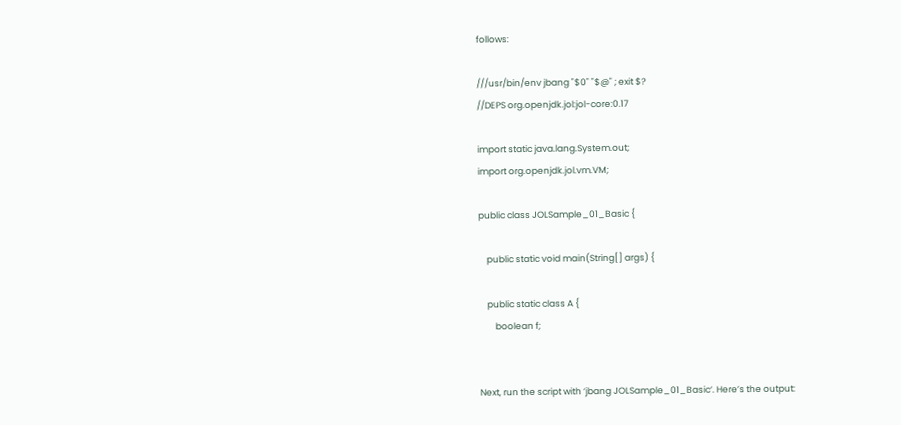follows:

///usr/bin/env jbang "$0" "$@" ; exit $?
//DEPS org.openjdk.jol:jol-core:0.17

import static java.lang.System.out;
import org.openjdk.jol.vm.VM;

public class JOLSample_01_Basic {

    public static void main(String[] args) {

    public static class A {
        boolean f;


Next, run the script with ‘jbang JOLSample_01_Basic‘. Here’s the output: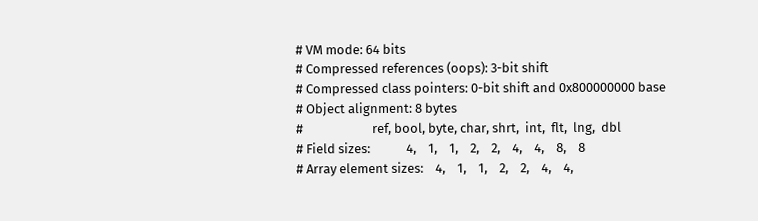# VM mode: 64 bits
# Compressed references (oops): 3-bit shift
# Compressed class pointers: 0-bit shift and 0x800000000 base
# Object alignment: 8 bytes
#                       ref, bool, byte, char, shrt,  int,  flt,  lng,  dbl
# Field sizes:            4,    1,    1,    2,    2,    4,    4,    8,    8
# Array element sizes:    4,    1,    1,    2,    2,    4,    4,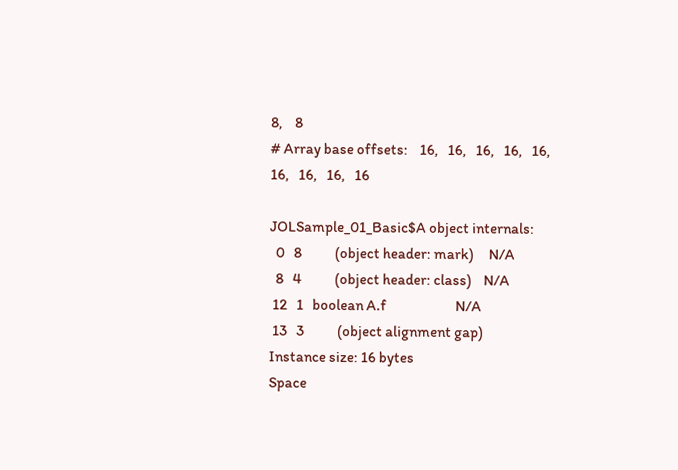8,    8
# Array base offsets:    16,   16,   16,   16,   16,   16,   16,   16,   16

JOLSample_01_Basic$A object internals:
  0   8           (object header: mark)     N/A
  8   4           (object header: class)    N/A
 12   1   boolean A.f                       N/A
 13   3           (object alignment gap)
Instance size: 16 bytes
Space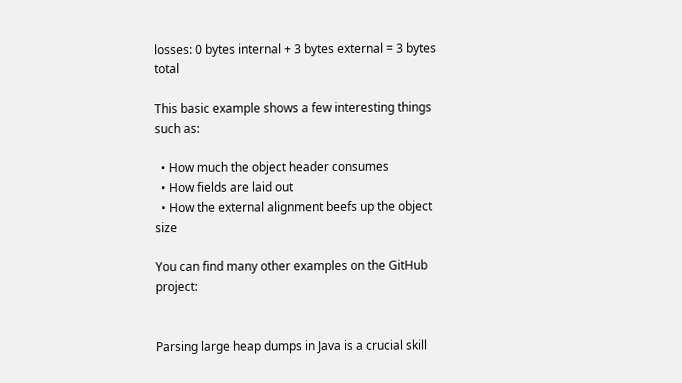losses: 0 bytes internal + 3 bytes external = 3 bytes total

This basic example shows a few interesting things such as:

  • How much the object header consumes
  • How fields are laid out
  • How the external alignment beefs up the object size

You can find many other examples on the GitHub project:


Parsing large heap dumps in Java is a crucial skill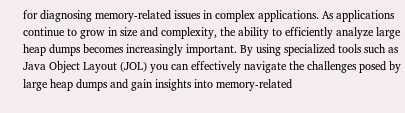for diagnosing memory-related issues in complex applications. As applications continue to grow in size and complexity, the ability to efficiently analyze large heap dumps becomes increasingly important. By using specialized tools such as Java Object Layout (JOL) you can effectively navigate the challenges posed by large heap dumps and gain insights into memory-related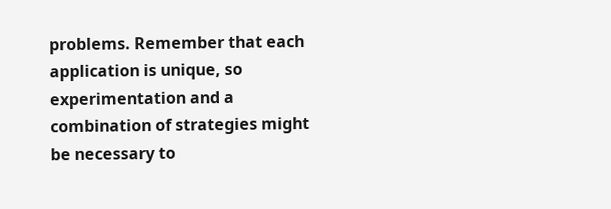problems. Remember that each application is unique, so experimentation and a combination of strategies might be necessary to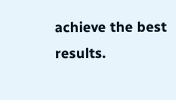achieve the best results.